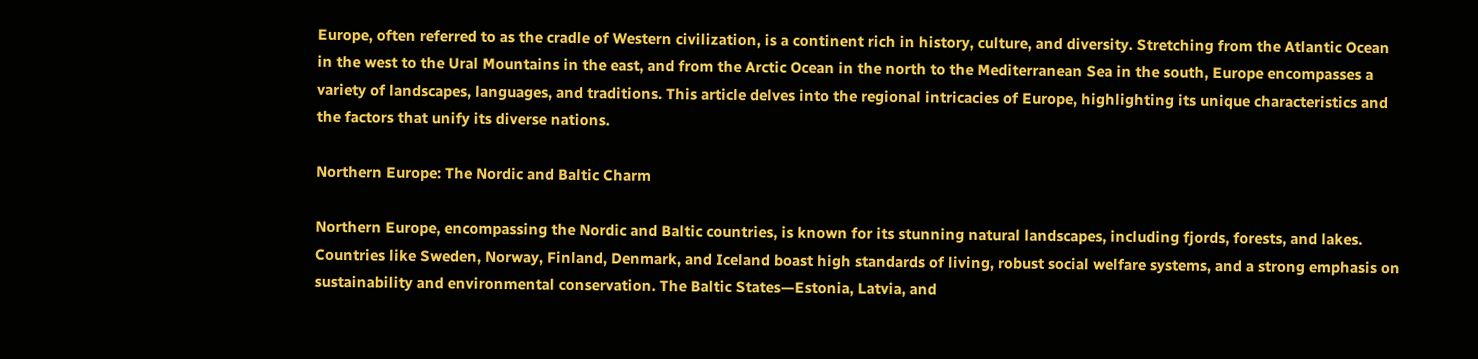Europe, often referred to as the cradle of Western civilization, is a continent rich in history, culture, and diversity. Stretching from the Atlantic Ocean in the west to the Ural Mountains in the east, and from the Arctic Ocean in the north to the Mediterranean Sea in the south, Europe encompasses a variety of landscapes, languages, and traditions. This article delves into the regional intricacies of Europe, highlighting its unique characteristics and the factors that unify its diverse nations.

Northern Europe: The Nordic and Baltic Charm

Northern Europe, encompassing the Nordic and Baltic countries, is known for its stunning natural landscapes, including fjords, forests, and lakes. Countries like Sweden, Norway, Finland, Denmark, and Iceland boast high standards of living, robust social welfare systems, and a strong emphasis on sustainability and environmental conservation. The Baltic States—Estonia, Latvia, and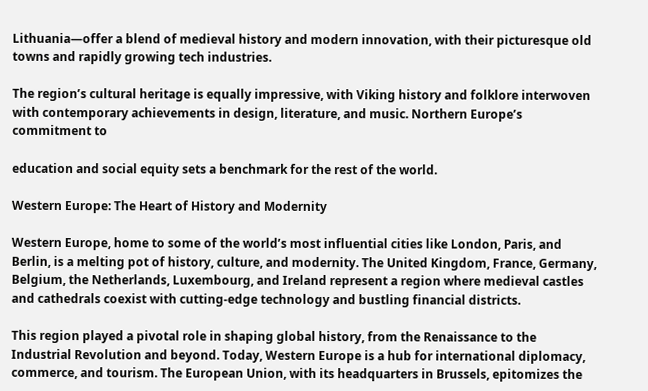Lithuania—offer a blend of medieval history and modern innovation, with their picturesque old towns and rapidly growing tech industries.

The region’s cultural heritage is equally impressive, with Viking history and folklore interwoven with contemporary achievements in design, literature, and music. Northern Europe’s commitment to

education and social equity sets a benchmark for the rest of the world.

Western Europe: The Heart of History and Modernity

Western Europe, home to some of the world’s most influential cities like London, Paris, and Berlin, is a melting pot of history, culture, and modernity. The United Kingdom, France, Germany, Belgium, the Netherlands, Luxembourg, and Ireland represent a region where medieval castles and cathedrals coexist with cutting-edge technology and bustling financial districts.

This region played a pivotal role in shaping global history, from the Renaissance to the Industrial Revolution and beyond. Today, Western Europe is a hub for international diplomacy, commerce, and tourism. The European Union, with its headquarters in Brussels, epitomizes the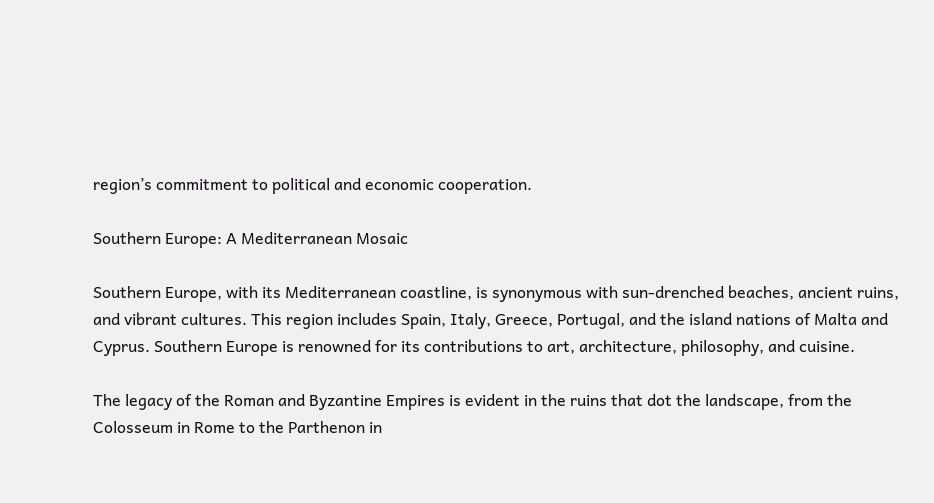region’s commitment to political and economic cooperation.

Southern Europe: A Mediterranean Mosaic

Southern Europe, with its Mediterranean coastline, is synonymous with sun-drenched beaches, ancient ruins, and vibrant cultures. This region includes Spain, Italy, Greece, Portugal, and the island nations of Malta and Cyprus. Southern Europe is renowned for its contributions to art, architecture, philosophy, and cuisine.

The legacy of the Roman and Byzantine Empires is evident in the ruins that dot the landscape, from the Colosseum in Rome to the Parthenon in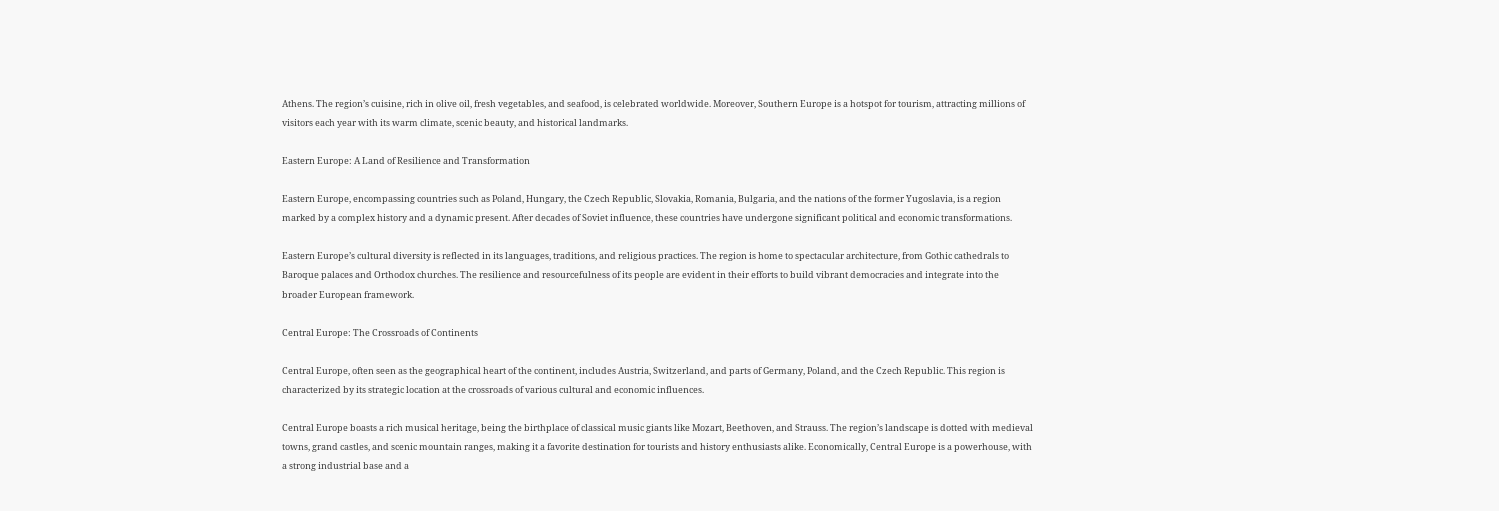Athens. The region’s cuisine, rich in olive oil, fresh vegetables, and seafood, is celebrated worldwide. Moreover, Southern Europe is a hotspot for tourism, attracting millions of visitors each year with its warm climate, scenic beauty, and historical landmarks.

Eastern Europe: A Land of Resilience and Transformation

Eastern Europe, encompassing countries such as Poland, Hungary, the Czech Republic, Slovakia, Romania, Bulgaria, and the nations of the former Yugoslavia, is a region marked by a complex history and a dynamic present. After decades of Soviet influence, these countries have undergone significant political and economic transformations.

Eastern Europe’s cultural diversity is reflected in its languages, traditions, and religious practices. The region is home to spectacular architecture, from Gothic cathedrals to Baroque palaces and Orthodox churches. The resilience and resourcefulness of its people are evident in their efforts to build vibrant democracies and integrate into the broader European framework.

Central Europe: The Crossroads of Continents

Central Europe, often seen as the geographical heart of the continent, includes Austria, Switzerland, and parts of Germany, Poland, and the Czech Republic. This region is characterized by its strategic location at the crossroads of various cultural and economic influences.

Central Europe boasts a rich musical heritage, being the birthplace of classical music giants like Mozart, Beethoven, and Strauss. The region’s landscape is dotted with medieval towns, grand castles, and scenic mountain ranges, making it a favorite destination for tourists and history enthusiasts alike. Economically, Central Europe is a powerhouse, with a strong industrial base and a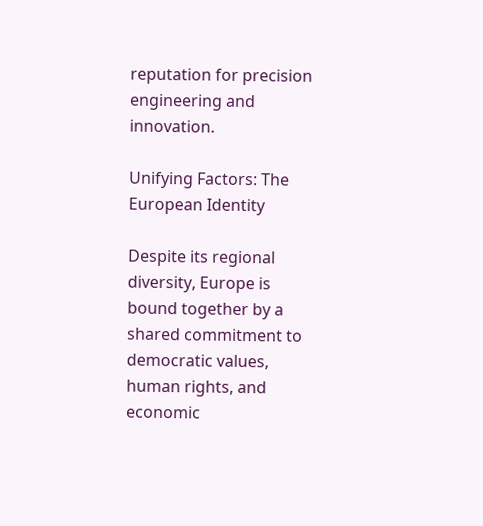reputation for precision engineering and innovation.

Unifying Factors: The European Identity

Despite its regional diversity, Europe is bound together by a shared commitment to democratic values, human rights, and economic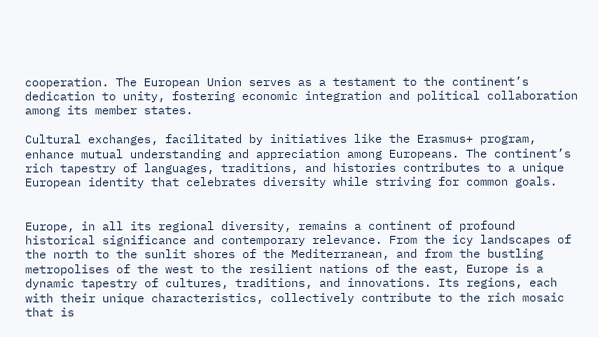cooperation. The European Union serves as a testament to the continent’s dedication to unity, fostering economic integration and political collaboration among its member states.

Cultural exchanges, facilitated by initiatives like the Erasmus+ program, enhance mutual understanding and appreciation among Europeans. The continent’s rich tapestry of languages, traditions, and histories contributes to a unique European identity that celebrates diversity while striving for common goals.


Europe, in all its regional diversity, remains a continent of profound historical significance and contemporary relevance. From the icy landscapes of the north to the sunlit shores of the Mediterranean, and from the bustling metropolises of the west to the resilient nations of the east, Europe is a dynamic tapestry of cultures, traditions, and innovations. Its regions, each with their unique characteristics, collectively contribute to the rich mosaic that is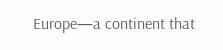Europe—a continent that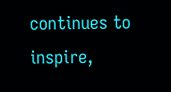continues to inspire,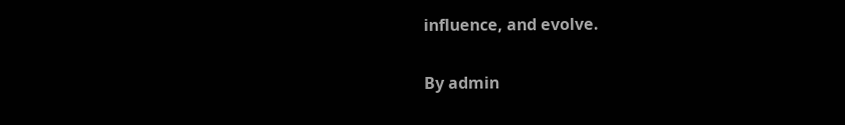influence, and evolve.

By admin